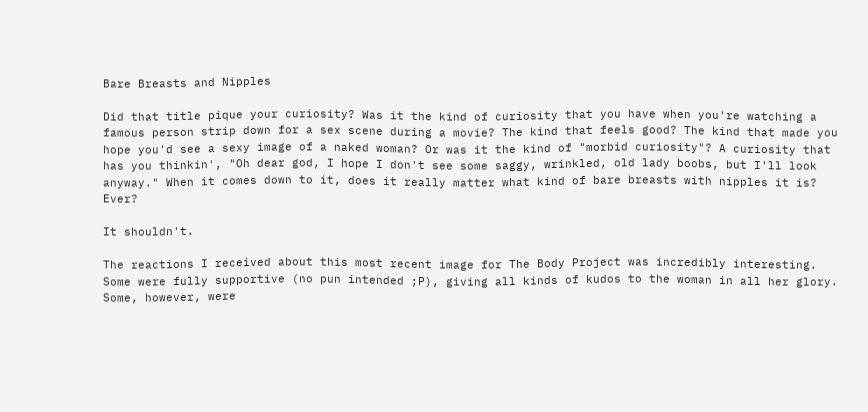Bare Breasts and Nipples

Did that title pique your curiosity? Was it the kind of curiosity that you have when you're watching a famous person strip down for a sex scene during a movie? The kind that feels good? The kind that made you hope you'd see a sexy image of a naked woman? Or was it the kind of "morbid curiosity"? A curiosity that has you thinkin', "Oh dear god, I hope I don't see some saggy, wrinkled, old lady boobs, but I'll look anyway." When it comes down to it, does it really matter what kind of bare breasts with nipples it is? Ever?

It shouldn't.

The reactions I received about this most recent image for The Body Project was incredibly interesting. Some were fully supportive (no pun intended ;P), giving all kinds of kudos to the woman in all her glory. Some, however, were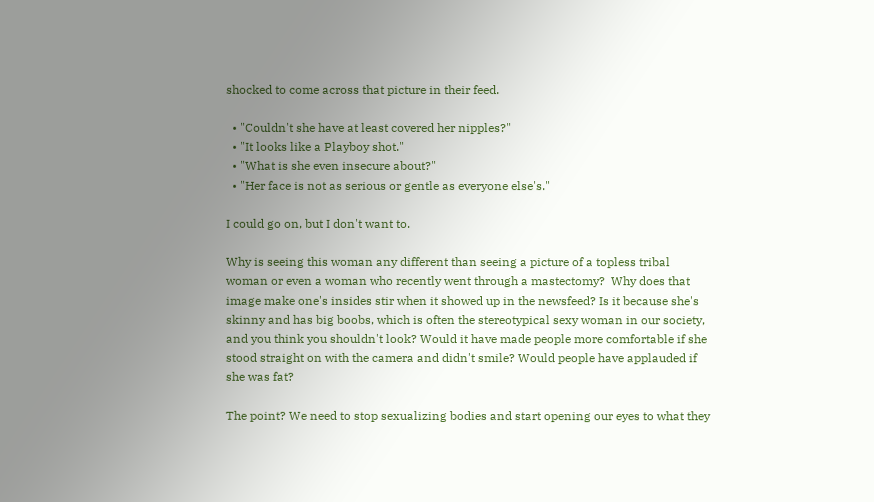shocked to come across that picture in their feed.

  • "Couldn't she have at least covered her nipples?"
  • "It looks like a Playboy shot."
  • "What is she even insecure about?"
  • "Her face is not as serious or gentle as everyone else's."

I could go on, but I don't want to.

Why is seeing this woman any different than seeing a picture of a topless tribal woman or even a woman who recently went through a mastectomy?  Why does that image make one's insides stir when it showed up in the newsfeed? Is it because she's skinny and has big boobs, which is often the stereotypical sexy woman in our society, and you think you shouldn't look? Would it have made people more comfortable if she stood straight on with the camera and didn't smile? Would people have applauded if she was fat?

The point? We need to stop sexualizing bodies and start opening our eyes to what they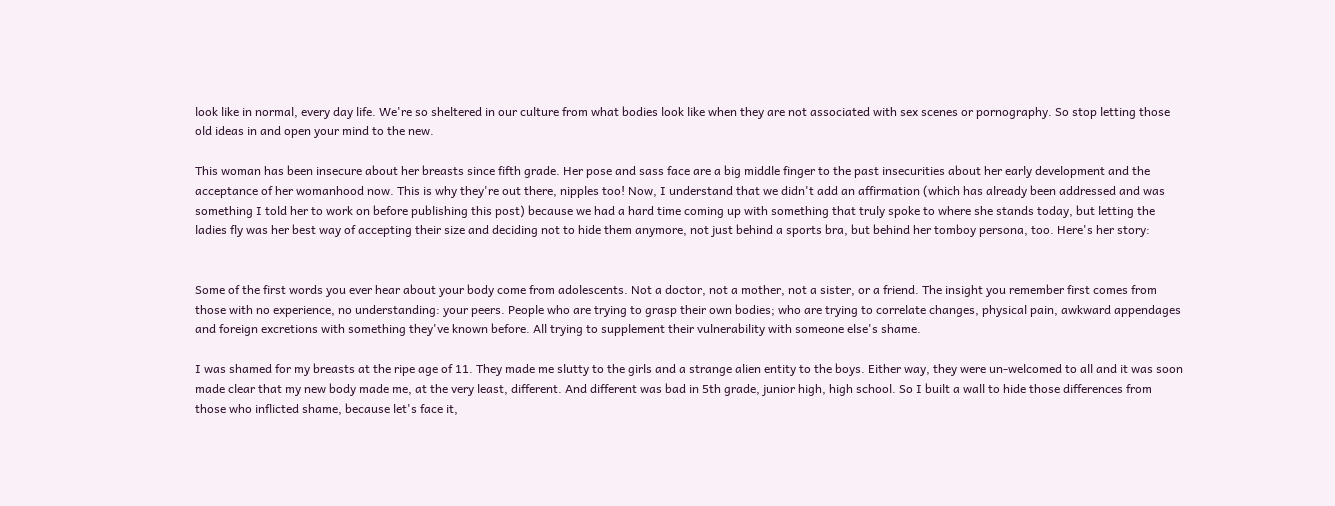look like in normal, every day life. We're so sheltered in our culture from what bodies look like when they are not associated with sex scenes or pornography. So stop letting those old ideas in and open your mind to the new.

This woman has been insecure about her breasts since fifth grade. Her pose and sass face are a big middle finger to the past insecurities about her early development and the acceptance of her womanhood now. This is why they're out there, nipples too! Now, I understand that we didn't add an affirmation (which has already been addressed and was something I told her to work on before publishing this post) because we had a hard time coming up with something that truly spoke to where she stands today, but letting the ladies fly was her best way of accepting their size and deciding not to hide them anymore, not just behind a sports bra, but behind her tomboy persona, too. Here's her story:


Some of the first words you ever hear about your body come from adolescents. Not a doctor, not a mother, not a sister, or a friend. The insight you remember first comes from those with no experience, no understanding: your peers. People who are trying to grasp their own bodies; who are trying to correlate changes, physical pain, awkward appendages and foreign excretions with something they've known before. All trying to supplement their vulnerability with someone else's shame.

I was shamed for my breasts at the ripe age of 11. They made me slutty to the girls and a strange alien entity to the boys. Either way, they were un-welcomed to all and it was soon made clear that my new body made me, at the very least, different. And different was bad in 5th grade, junior high, high school. So I built a wall to hide those differences from those who inflicted shame, because let's face it,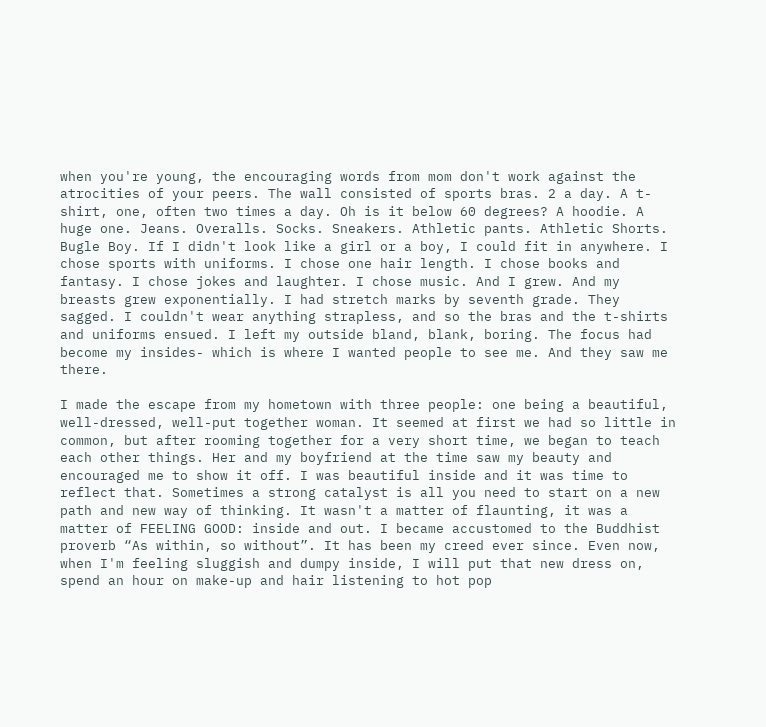when you're young, the encouraging words from mom don't work against the atrocities of your peers. The wall consisted of sports bras. 2 a day. A t-shirt, one, often two times a day. Oh is it below 60 degrees? A hoodie. A huge one. Jeans. Overalls. Socks. Sneakers. Athletic pants. Athletic Shorts. Bugle Boy. If I didn't look like a girl or a boy, I could fit in anywhere. I chose sports with uniforms. I chose one hair length. I chose books and fantasy. I chose jokes and laughter. I chose music. And I grew. And my breasts grew exponentially. I had stretch marks by seventh grade. They sagged. I couldn't wear anything strapless, and so the bras and the t-shirts and uniforms ensued. I left my outside bland, blank, boring. The focus had become my insides- which is where I wanted people to see me. And they saw me there.

I made the escape from my hometown with three people: one being a beautiful, well-dressed, well-put together woman. It seemed at first we had so little in common, but after rooming together for a very short time, we began to teach each other things. Her and my boyfriend at the time saw my beauty and encouraged me to show it off. I was beautiful inside and it was time to reflect that. Sometimes a strong catalyst is all you need to start on a new path and new way of thinking. It wasn't a matter of flaunting, it was a matter of FEELING GOOD: inside and out. I became accustomed to the Buddhist proverb “As within, so without”. It has been my creed ever since. Even now, when I'm feeling sluggish and dumpy inside, I will put that new dress on, spend an hour on make-up and hair listening to hot pop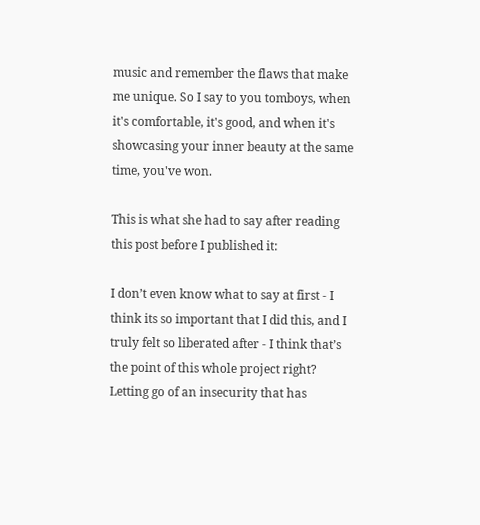music and remember the flaws that make me unique. So I say to you tomboys, when it's comfortable, it's good, and when it's showcasing your inner beauty at the same time, you've won.

This is what she had to say after reading this post before I published it:

I don’t even know what to say at first - I think its so important that I did this, and I truly felt so liberated after - I think that’s the point of this whole project right? Letting go of an insecurity that has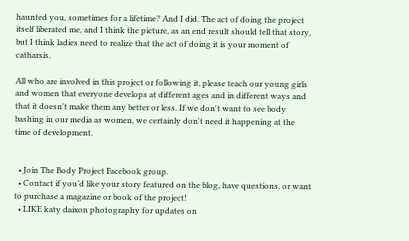haunted you, sometimes for a lifetime? And I did. The act of doing the project itself liberated me, and I think the picture, as an end result should tell that story, but I think ladies need to realize that the act of doing it is your moment of catharsis.

All who are involved in this project or following it, please teach our young girls and women that everyone develops at different ages and in different ways and that it doesn't make them any better or less. If we don't want to see body bashing in our media as women, we certainly don't need it happening at the time of development.


  • Join The Body Project Facebook group.
  • Contact if you’d like your story featured on the blog, have questions, or want to purchase a magazine or book of the project!
  • LIKE katy daixon photography for updates on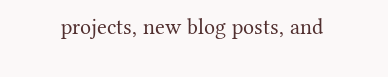projects, new blog posts, and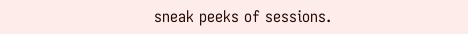sneak peeks of sessions.